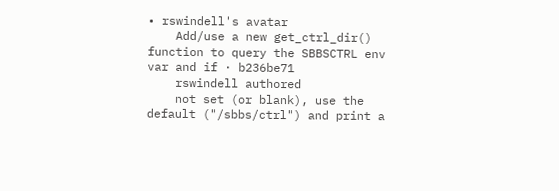• rswindell's avatar
    Add/use a new get_ctrl_dir() function to query the SBBSCTRL env var and if · b236be71
    rswindell authored
    not set (or blank), use the default ("/sbbs/ctrl") and print a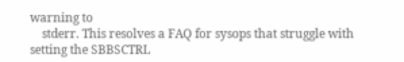warning to
    stderr. This resolves a FAQ for sysops that struggle with setting the SBBSCTRL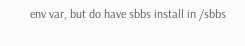env var, but do have sbbs install in /sbbs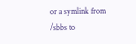or a symlink from /sbbs to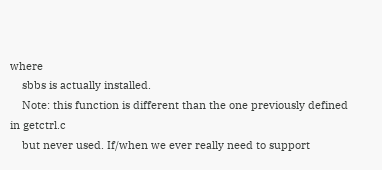where
    sbbs is actually installed.
    Note: this function is different than the one previously defined in getctrl.c
    but never used. If/when we ever really need to support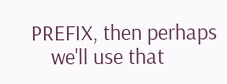PREFIX, then perhaps
    we'll use that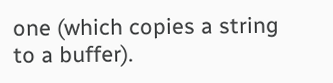one (which copies a string to a buffer).